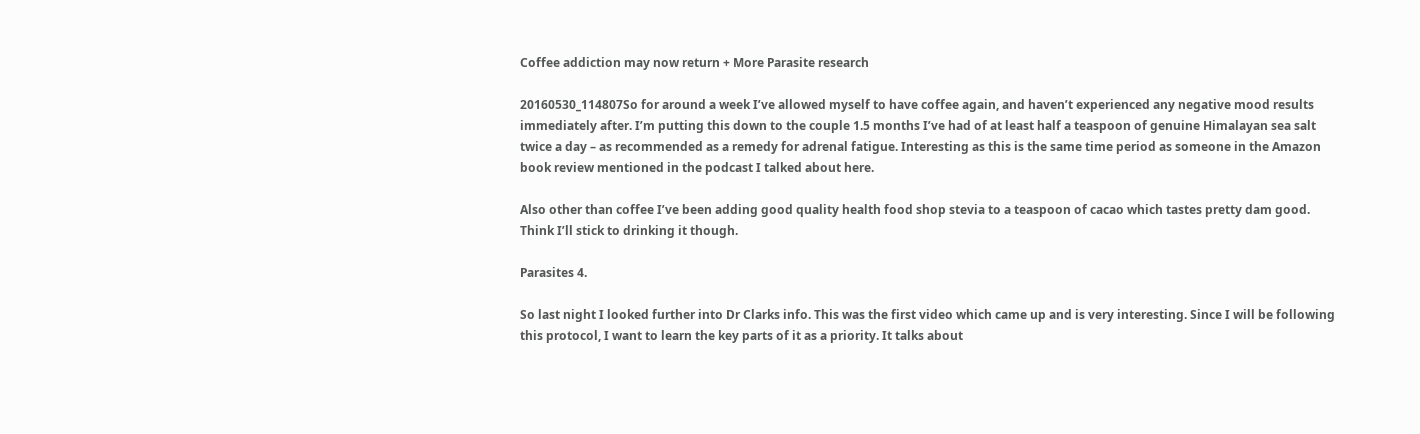Coffee addiction may now return + More Parasite research

20160530_114807So for around a week I’ve allowed myself to have coffee again, and haven’t experienced any negative mood results immediately after. I’m putting this down to the couple 1.5 months I’ve had of at least half a teaspoon of genuine Himalayan sea salt twice a day – as recommended as a remedy for adrenal fatigue. Interesting as this is the same time period as someone in the Amazon book review mentioned in the podcast I talked about here.

Also other than coffee I’ve been adding good quality health food shop stevia to a teaspoon of cacao which tastes pretty dam good. Think I’ll stick to drinking it though.

Parasites 4.

So last night I looked further into Dr Clarks info. This was the first video which came up and is very interesting. Since I will be following this protocol, I want to learn the key parts of it as a priority. It talks about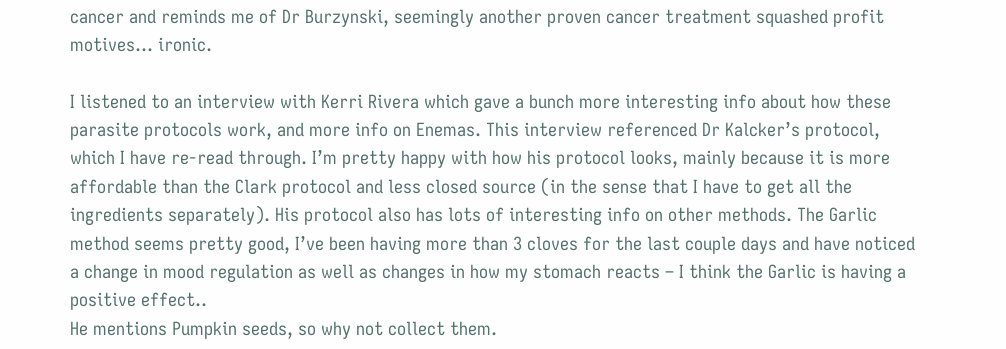cancer and reminds me of Dr Burzynski, seemingly another proven cancer treatment squashed profit motives… ironic.

I listened to an interview with Kerri Rivera which gave a bunch more interesting info about how these parasite protocols work, and more info on Enemas. This interview referenced Dr Kalcker’s protocol, which I have re-read through. I’m pretty happy with how his protocol looks, mainly because it is more affordable than the Clark protocol and less closed source (in the sense that I have to get all the ingredients separately). His protocol also has lots of interesting info on other methods. The Garlic method seems pretty good, I’ve been having more than 3 cloves for the last couple days and have noticed a change in mood regulation as well as changes in how my stomach reacts – I think the Garlic is having a positive effect..
He mentions Pumpkin seeds, so why not collect them.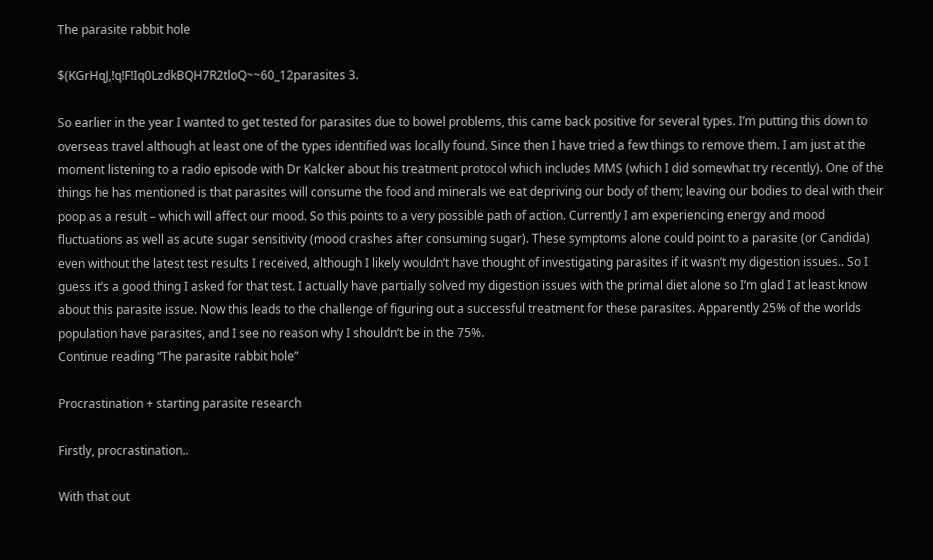The parasite rabbit hole

$(KGrHqJ,!q!F!Iq0LzdkBQH7R2tloQ~~60_12parasites 3.

So earlier in the year I wanted to get tested for parasites due to bowel problems, this came back positive for several types. I’m putting this down to overseas travel although at least one of the types identified was locally found. Since then I have tried a few things to remove them. I am just at the moment listening to a radio episode with Dr Kalcker about his treatment protocol which includes MMS (which I did somewhat try recently). One of the things he has mentioned is that parasites will consume the food and minerals we eat depriving our body of them; leaving our bodies to deal with their poop as a result – which will affect our mood. So this points to a very possible path of action. Currently I am experiencing energy and mood fluctuations as well as acute sugar sensitivity (mood crashes after consuming sugar). These symptoms alone could point to a parasite (or Candida) even without the latest test results I received, although I likely wouldn’t have thought of investigating parasites if it wasn’t my digestion issues.. So I guess it’s a good thing I asked for that test. I actually have partially solved my digestion issues with the primal diet alone so I’m glad I at least know about this parasite issue. Now this leads to the challenge of figuring out a successful treatment for these parasites. Apparently 25% of the worlds population have parasites, and I see no reason why I shouldn’t be in the 75%.
Continue reading “The parasite rabbit hole”

Procrastination + starting parasite research

Firstly, procrastination..

With that out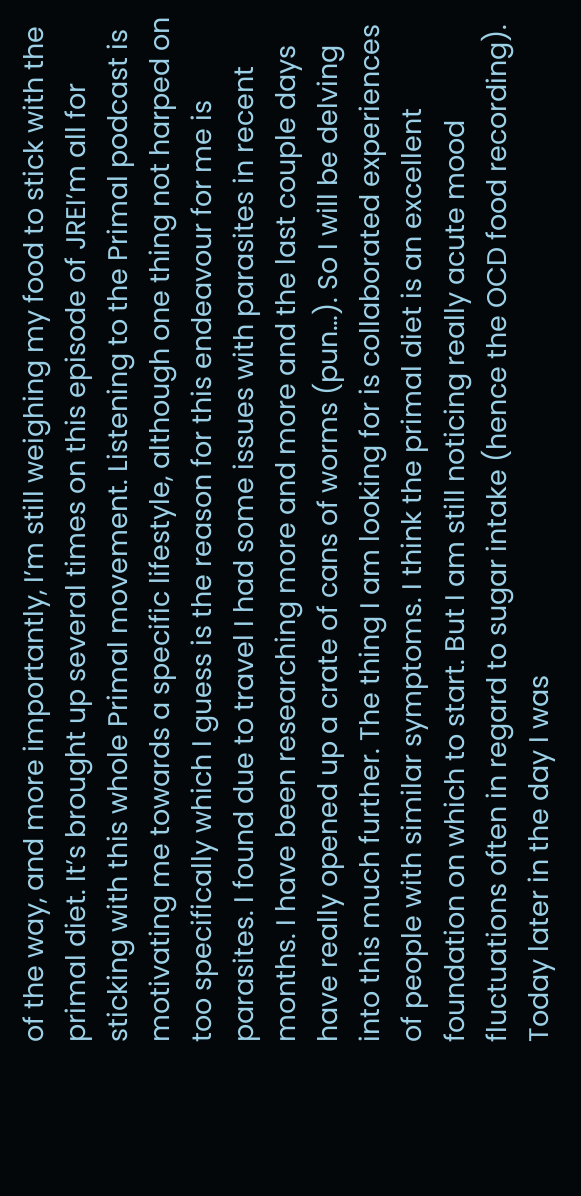of the way, and more importantly, I’m still weighing my food to stick with the primal diet. It’s brought up several times on this episode of JREI’m all for sticking with this whole Primal movement. Listening to the Primal podcast is motivating me towards a specific lifestyle, although one thing not harped on too specifically which I guess is the reason for this endeavour for me is parasites. I found due to travel I had some issues with parasites in recent months. I have been researching more and more and the last couple days have really opened up a crate of cans of worms (pun…). So I will be delving into this much further. The thing I am looking for is collaborated experiences of people with similar symptoms. I think the primal diet is an excellent foundation on which to start. But I am still noticing really acute mood fluctuations often in regard to sugar intake (hence the OCD food recording).
Today later in the day I was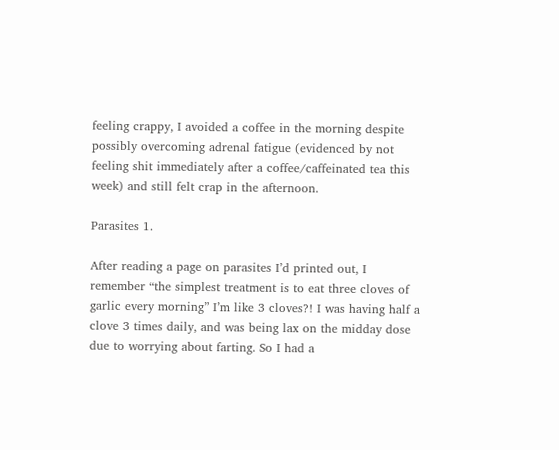feeling crappy, I avoided a coffee in the morning despite possibly overcoming adrenal fatigue (evidenced by not feeling shit immediately after a coffee/caffeinated tea this week) and still felt crap in the afternoon.

Parasites 1.

After reading a page on parasites I’d printed out, I remember “the simplest treatment is to eat three cloves of garlic every morning” I’m like 3 cloves?! I was having half a clove 3 times daily, and was being lax on the midday dose due to worrying about farting. So I had a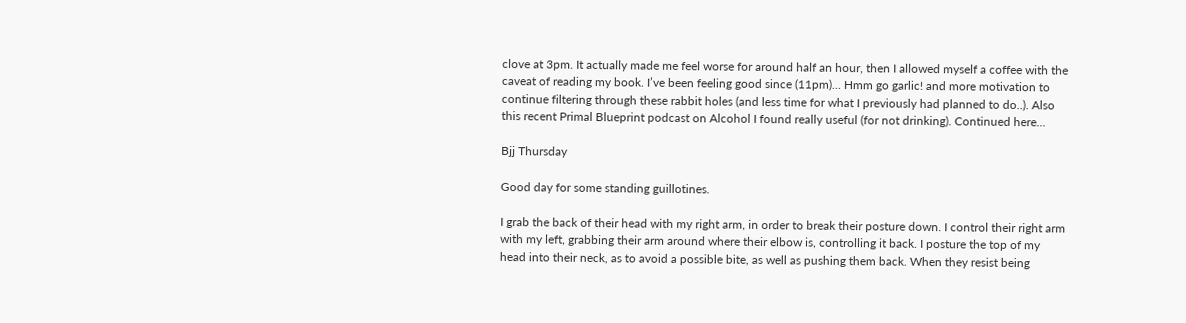clove at 3pm. It actually made me feel worse for around half an hour, then I allowed myself a coffee with the caveat of reading my book. I’ve been feeling good since (11pm)… Hmm go garlic! and more motivation to continue filtering through these rabbit holes (and less time for what I previously had planned to do..). Also this recent Primal Blueprint podcast on Alcohol I found really useful (for not drinking). Continued here…

Bjj Thursday

Good day for some standing guillotines.

I grab the back of their head with my right arm, in order to break their posture down. I control their right arm with my left, grabbing their arm around where their elbow is, controlling it back. I posture the top of my head into their neck, as to avoid a possible bite, as well as pushing them back. When they resist being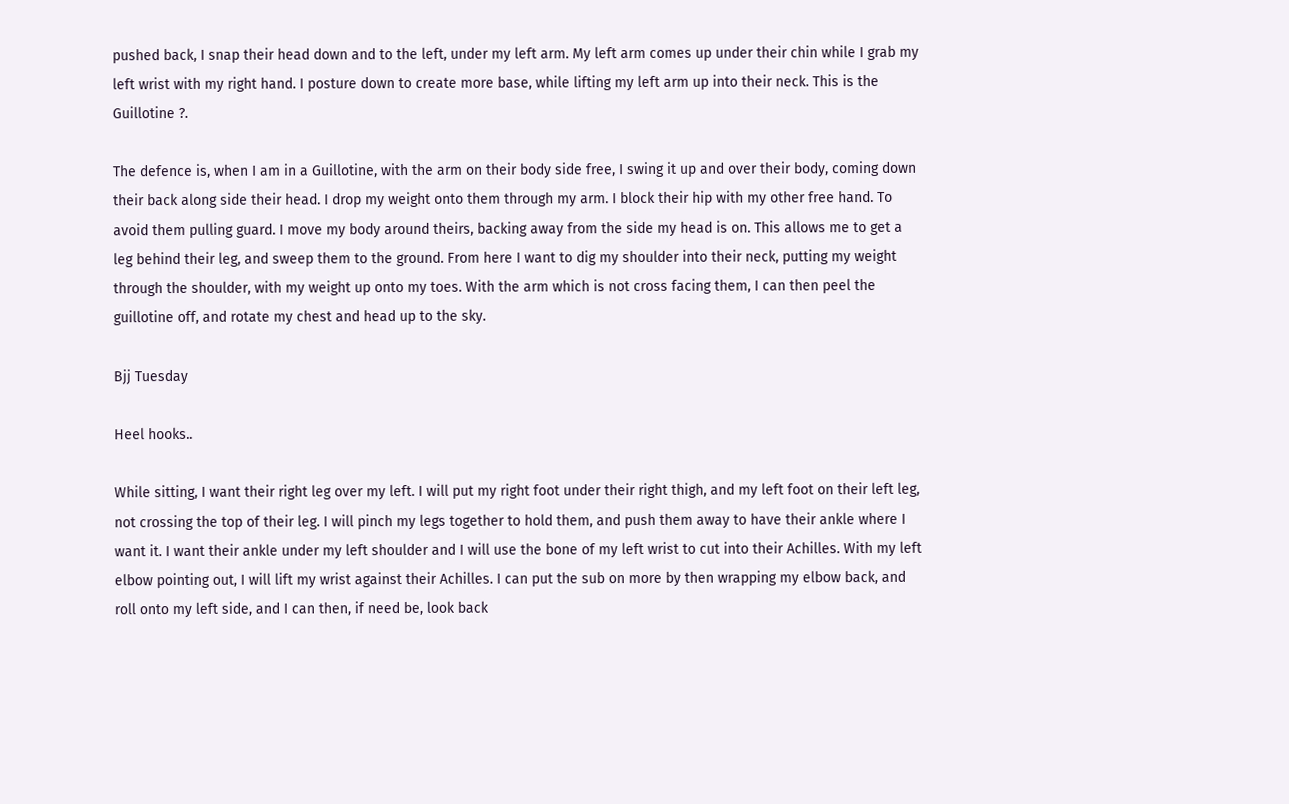pushed back, I snap their head down and to the left, under my left arm. My left arm comes up under their chin while I grab my left wrist with my right hand. I posture down to create more base, while lifting my left arm up into their neck. This is the Guillotine ?.

The defence is, when I am in a Guillotine, with the arm on their body side free, I swing it up and over their body, coming down their back along side their head. I drop my weight onto them through my arm. I block their hip with my other free hand. To avoid them pulling guard. I move my body around theirs, backing away from the side my head is on. This allows me to get a leg behind their leg, and sweep them to the ground. From here I want to dig my shoulder into their neck, putting my weight through the shoulder, with my weight up onto my toes. With the arm which is not cross facing them, I can then peel the guillotine off, and rotate my chest and head up to the sky.

Bjj Tuesday

Heel hooks..

While sitting, I want their right leg over my left. I will put my right foot under their right thigh, and my left foot on their left leg, not crossing the top of their leg. I will pinch my legs together to hold them, and push them away to have their ankle where I want it. I want their ankle under my left shoulder and I will use the bone of my left wrist to cut into their Achilles. With my left elbow pointing out, I will lift my wrist against their Achilles. I can put the sub on more by then wrapping my elbow back, and roll onto my left side, and I can then, if need be, look back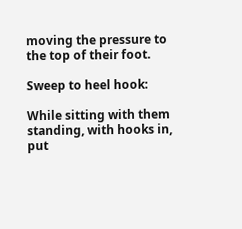moving the pressure to the top of their foot.

Sweep to heel hook:

While sitting with them standing, with hooks in, put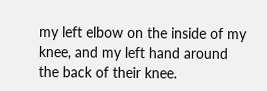my left elbow on the inside of my knee, and my left hand around the back of their knee.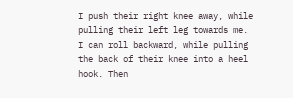I push their right knee away, while pulling their left leg towards me. I can roll backward, while pulling the back of their knee into a heel hook. Then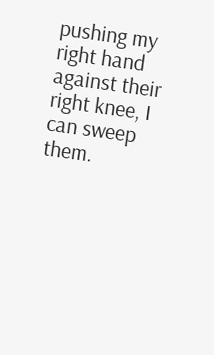pushing my right hand against their right knee, I can sweep them.